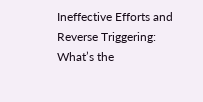Ineffective Efforts and Reverse Triggering: What’s the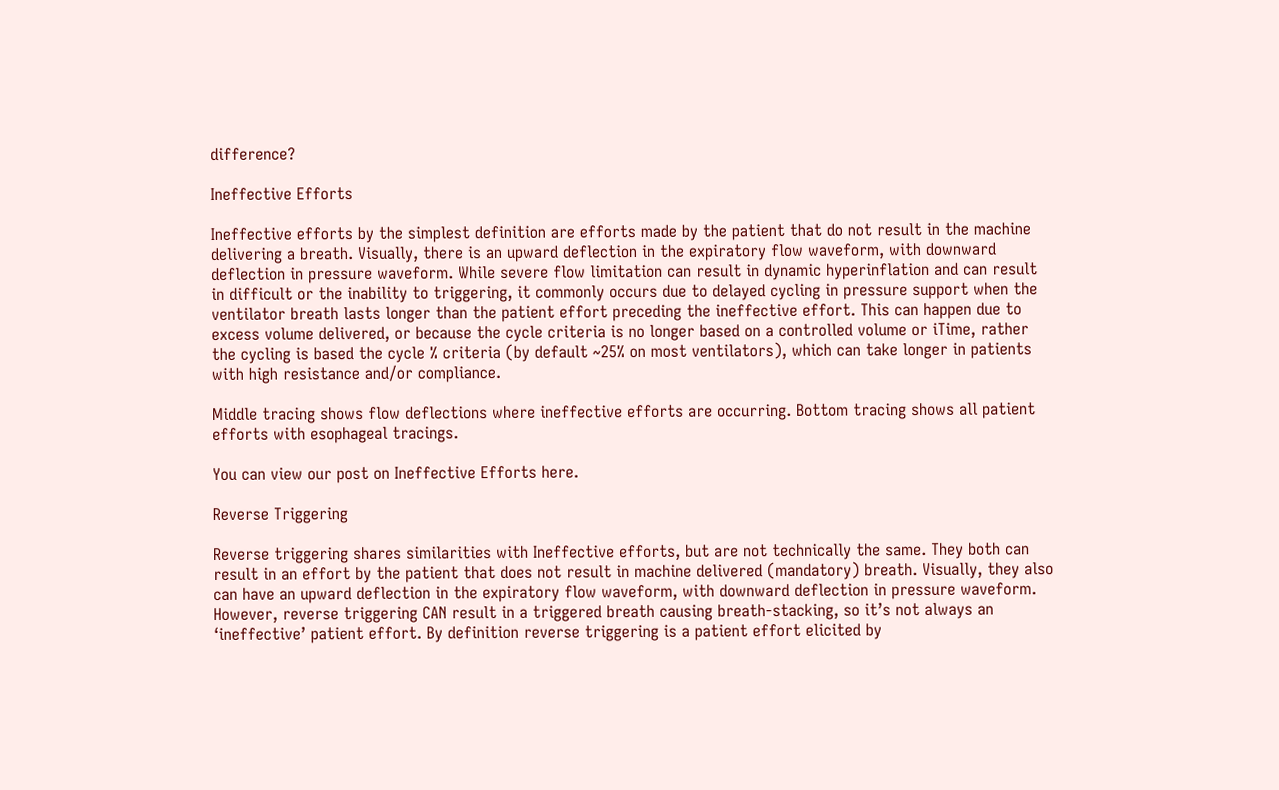difference?

Ineffective Efforts

Ineffective efforts by the simplest definition are efforts made by the patient that do not result in the machine delivering a breath. Visually, there is an upward deflection in the expiratory flow waveform, with downward deflection in pressure waveform. While severe flow limitation can result in dynamic hyperinflation and can result in difficult or the inability to triggering, it commonly occurs due to delayed cycling in pressure support when the ventilator breath lasts longer than the patient effort preceding the ineffective effort. This can happen due to excess volume delivered, or because the cycle criteria is no longer based on a controlled volume or iTime, rather the cycling is based the cycle % criteria (by default ~25% on most ventilators), which can take longer in patients with high resistance and/or compliance.

Middle tracing shows flow deflections where ineffective efforts are occurring. Bottom tracing shows all patient efforts with esophageal tracings.

You can view our post on Ineffective Efforts here.

Reverse Triggering

Reverse triggering shares similarities with Ineffective efforts, but are not technically the same. They both can result in an effort by the patient that does not result in machine delivered (mandatory) breath. Visually, they also can have an upward deflection in the expiratory flow waveform, with downward deflection in pressure waveform. However, reverse triggering CAN result in a triggered breath causing breath-stacking, so it’s not always an ‘ineffective’ patient effort. By definition reverse triggering is a patient effort elicited by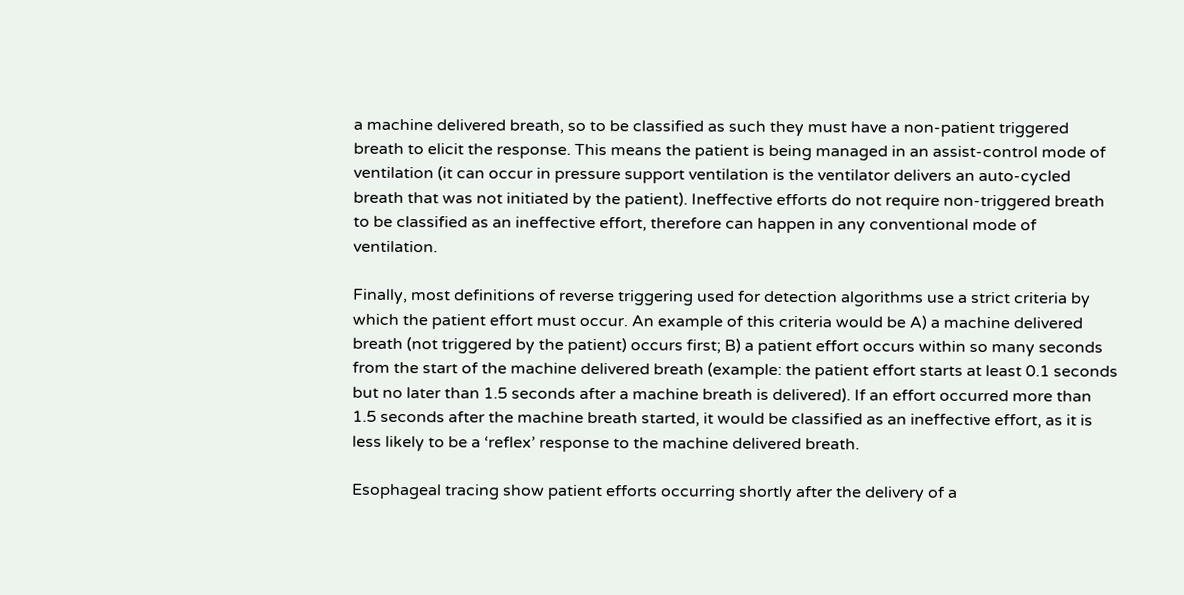a machine delivered breath, so to be classified as such they must have a non-patient triggered breath to elicit the response. This means the patient is being managed in an assist-control mode of ventilation (it can occur in pressure support ventilation is the ventilator delivers an auto-cycled breath that was not initiated by the patient). Ineffective efforts do not require non-triggered breath to be classified as an ineffective effort, therefore can happen in any conventional mode of ventilation.

Finally, most definitions of reverse triggering used for detection algorithms use a strict criteria by which the patient effort must occur. An example of this criteria would be A) a machine delivered breath (not triggered by the patient) occurs first; B) a patient effort occurs within so many seconds from the start of the machine delivered breath (example: the patient effort starts at least 0.1 seconds but no later than 1.5 seconds after a machine breath is delivered). If an effort occurred more than 1.5 seconds after the machine breath started, it would be classified as an ineffective effort, as it is less likely to be a ‘reflex’ response to the machine delivered breath.

Esophageal tracing show patient efforts occurring shortly after the delivery of a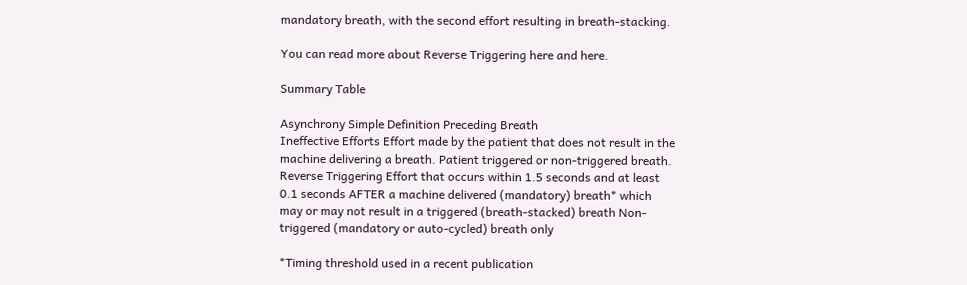mandatory breath, with the second effort resulting in breath-stacking.

You can read more about Reverse Triggering here and here.

Summary Table

Asynchrony Simple Definition Preceding Breath
Ineffective Efforts Effort made by the patient that does not result in the machine delivering a breath. Patient triggered or non-triggered breath.
Reverse Triggering Effort that occurs within 1.5 seconds and at least 0.1 seconds AFTER a machine delivered (mandatory) breath* which may or may not result in a triggered (breath-stacked) breath Non-triggered (mandatory or auto-cycled) breath only

*Timing threshold used in a recent publication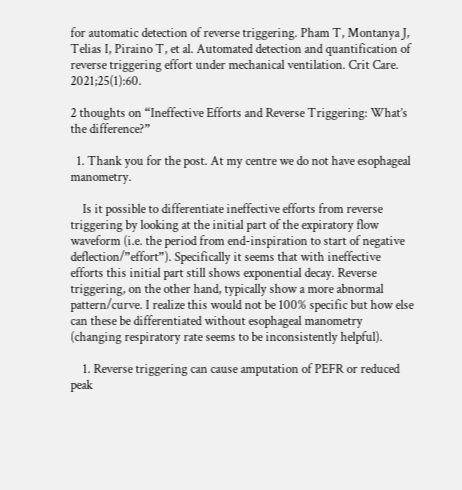for automatic detection of reverse triggering. Pham T, Montanya J, Telias I, Piraino T, et al. Automated detection and quantification of reverse triggering effort under mechanical ventilation. Crit Care. 2021;25(1):60.

2 thoughts on “Ineffective Efforts and Reverse Triggering: What’s the difference?”

  1. Thank you for the post. At my centre we do not have esophageal manometry.

    Is it possible to differentiate ineffective efforts from reverse triggering by looking at the initial part of the expiratory flow waveform (i.e. the period from end-inspiration to start of negative deflection/”effort”). Specifically it seems that with ineffective efforts this initial part still shows exponential decay. Reverse triggering, on the other hand, typically show a more abnormal pattern/curve. I realize this would not be 100% specific but how else can these be differentiated without esophageal manometry (changing respiratory rate seems to be inconsistently helpful).

    1. Reverse triggering can cause amputation of PEFR or reduced peak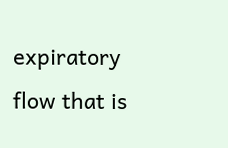expiratory flow that is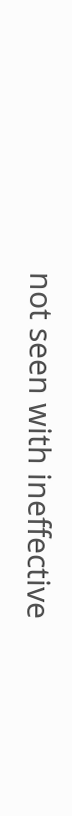not seen with ineffective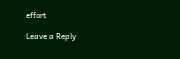effort

Leave a Reply